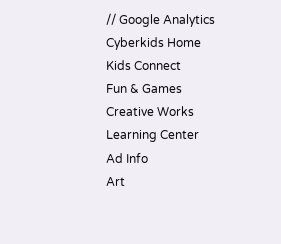// Google Analytics
Cyberkids Home
Kids Connect
Fun & Games
Creative Works
Learning Center
Ad Info
Art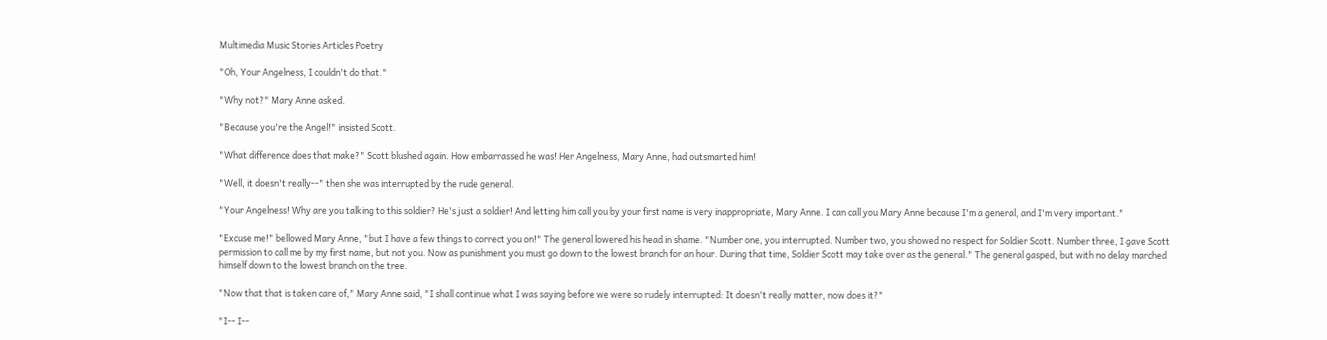Multimedia Music Stories Articles Poetry

"Oh, Your Angelness, I couldn't do that."

"Why not?" Mary Anne asked.

"Because you're the Angel!" insisted Scott.

"What difference does that make?" Scott blushed again. How embarrassed he was! Her Angelness, Mary Anne, had outsmarted him!

"Well, it doesn't really--" then she was interrupted by the rude general.

"Your Angelness! Why are you talking to this soldier? He's just a soldier! And letting him call you by your first name is very inappropriate, Mary Anne. I can call you Mary Anne because I'm a general, and I'm very important."

"Excuse me!" bellowed Mary Anne, "but I have a few things to correct you on!" The general lowered his head in shame. "Number one, you interrupted. Number two, you showed no respect for Soldier Scott. Number three, I gave Scott permission to call me by my first name, but not you. Now as punishment you must go down to the lowest branch for an hour. During that time, Soldier Scott may take over as the general." The general gasped, but with no delay marched himself down to the lowest branch on the tree.

"Now that that is taken care of," Mary Anne said, "I shall continue what I was saying before we were so rudely interrupted: It doesn't really matter, now does it?"

"I-- I--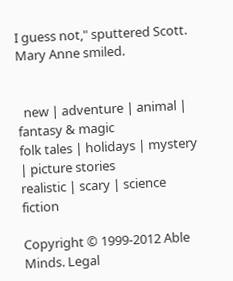I guess not," sputtered Scott. Mary Anne smiled.


  new | adventure | animal | fantasy & magic
folk tales | holidays | mystery | picture stories
realistic | scary | science fiction

Copyright © 1999-2012 Able Minds. Legal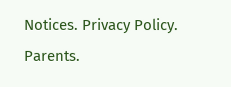Notices. Privacy Policy. Parents.